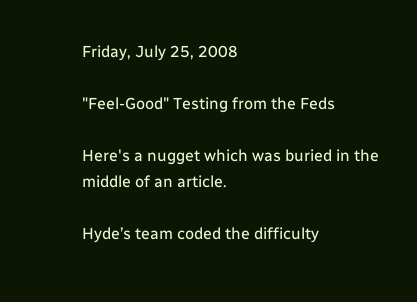Friday, July 25, 2008

"Feel-Good" Testing from the Feds

Here's a nugget which was buried in the middle of an article.

Hyde’s team coded the difficulty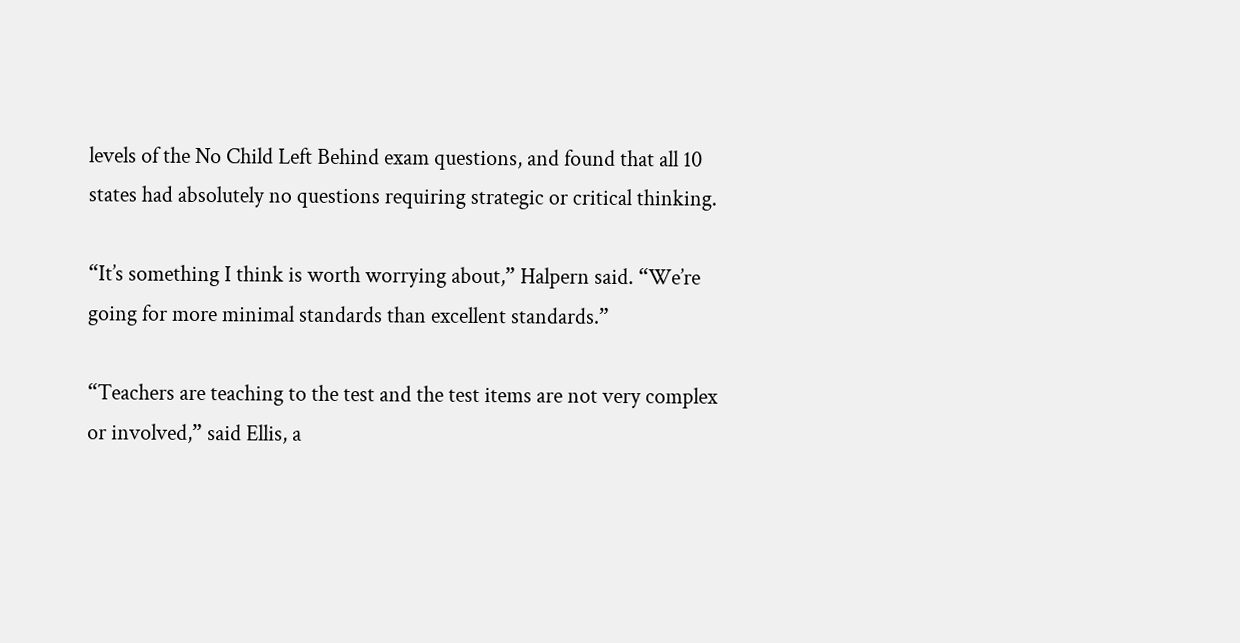levels of the No Child Left Behind exam questions, and found that all 10 states had absolutely no questions requiring strategic or critical thinking.

“It’s something I think is worth worrying about,” Halpern said. “We’re going for more minimal standards than excellent standards.”

“Teachers are teaching to the test and the test items are not very complex or involved,” said Ellis, a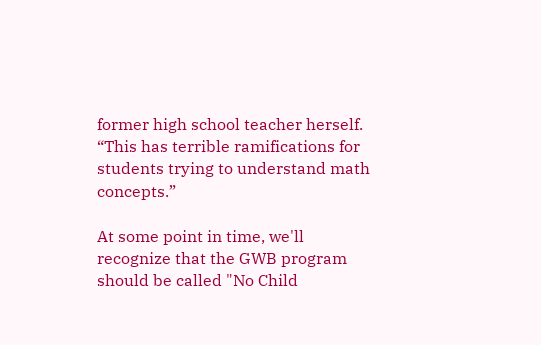former high school teacher herself. “This has terrible ramifications for students trying to understand math concepts.”

At some point in time, we'll recognize that the GWB program should be called "No Child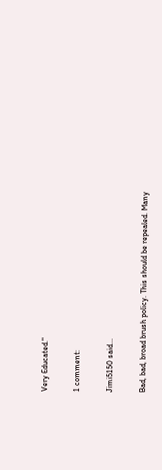Very Educated."

1 comment:

Jimi5150 said...

Bad, bad, broad brush policy. This should be repealed. Many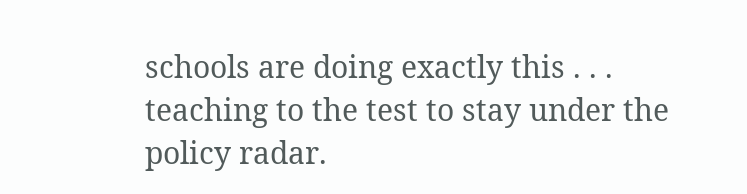schools are doing exactly this . . . teaching to the test to stay under the policy radar.